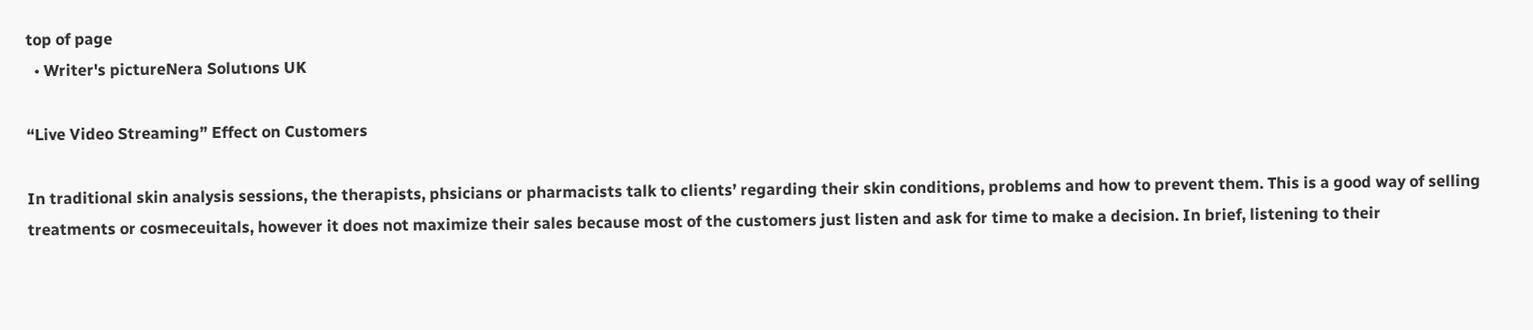top of page
  • Writer's pictureNera Solutıons UK

“Live Video Streaming” Effect on Customers

In traditional skin analysis sessions, the therapists, phsicians or pharmacists talk to clients’ regarding their skin conditions, problems and how to prevent them. This is a good way of selling treatments or cosmeceuitals, however it does not maximize their sales because most of the customers just listen and ask for time to make a decision. In brief, listening to their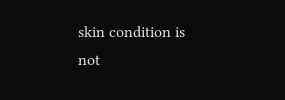skin condition is not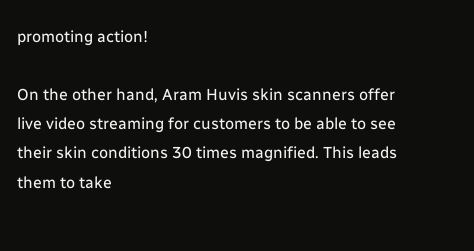promoting action!

On the other hand, Aram Huvis skin scanners offer live video streaming for customers to be able to see their skin conditions 30 times magnified. This leads them to take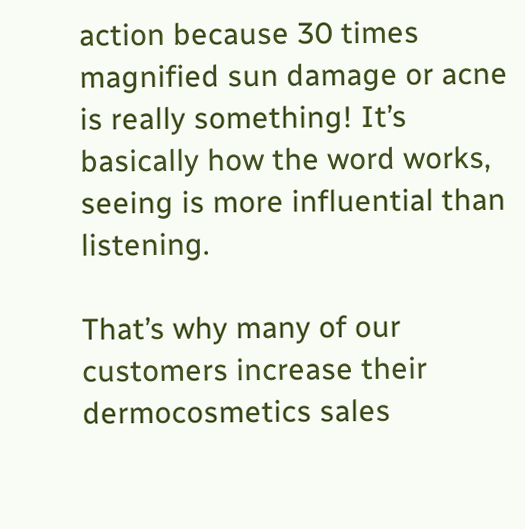action because 30 times magnified sun damage or acne is really something! It’s basically how the word works, seeing is more influential than listening.

That’s why many of our customers increase their dermocosmetics sales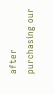after purchasing our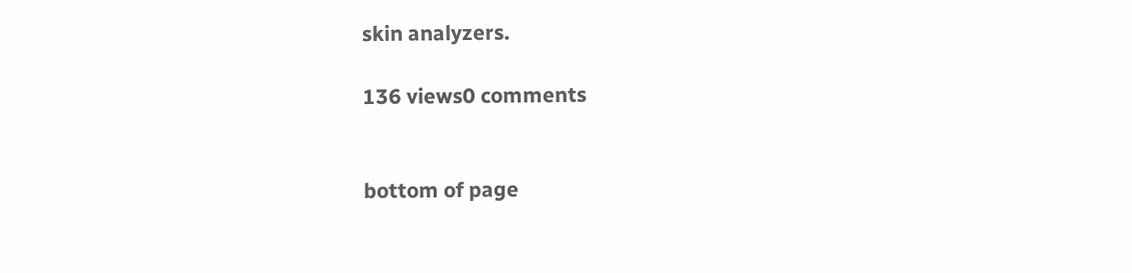skin analyzers.

136 views0 comments


bottom of page